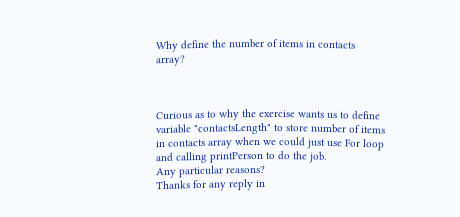Why define the number of items in contacts array?



Curious as to why the exercise wants us to define variable "contactsLength" to store number of items in contacts array when we could just use For loop and calling printPerson to do the job.
Any particular reasons?
Thanks for any reply in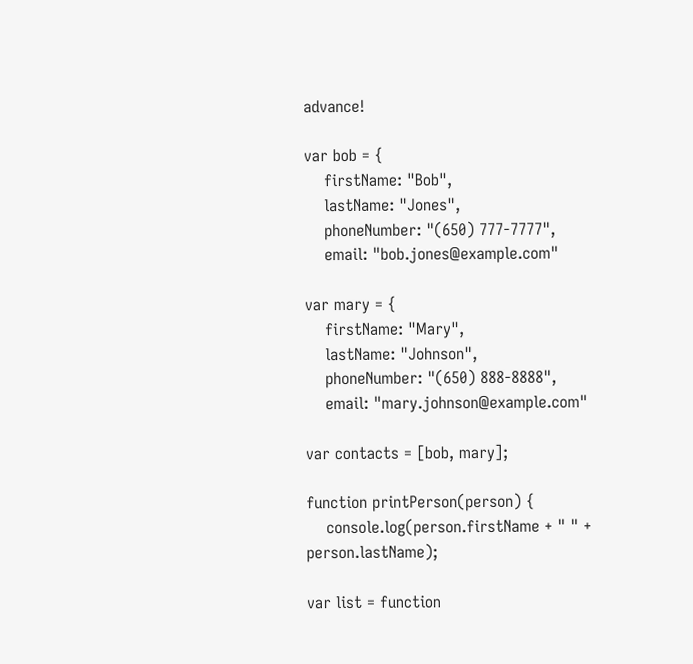advance!

var bob = {
    firstName: "Bob",
    lastName: "Jones",
    phoneNumber: "(650) 777-7777",
    email: "bob.jones@example.com"

var mary = {
    firstName: "Mary",
    lastName: "Johnson",
    phoneNumber: "(650) 888-8888",
    email: "mary.johnson@example.com"

var contacts = [bob, mary];

function printPerson(person) {
    console.log(person.firstName + " " + person.lastName);

var list = function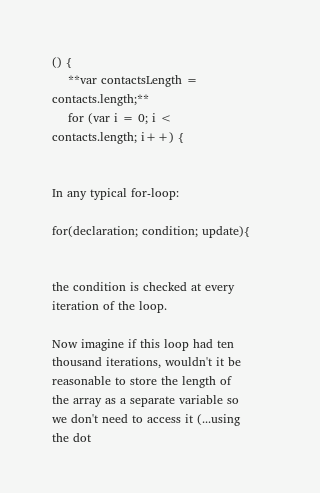() {
    **var contactsLength = contacts.length;**
    for (var i = 0; i < contacts.length; i++) {


In any typical for-loop:

for(declaration; condition; update){


the condition is checked at every iteration of the loop.

Now imagine if this loop had ten thousand iterations, wouldn't it be reasonable to store the length of the array as a separate variable so we don't need to access it (...using the dot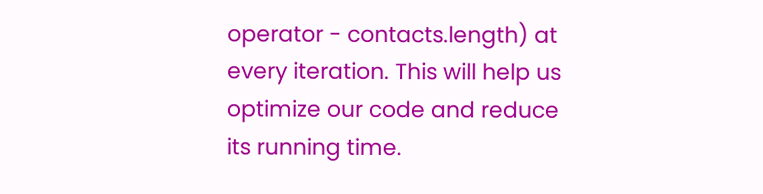operator - contacts.length) at every iteration. This will help us optimize our code and reduce its running time.